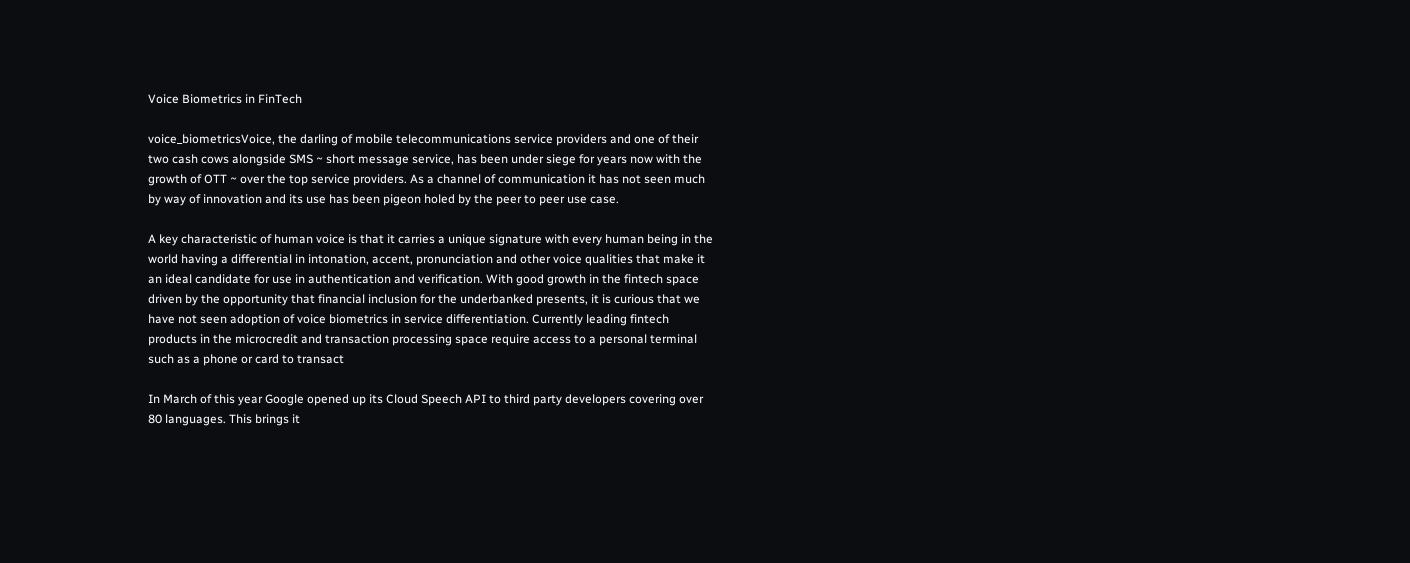Voice Biometrics in FinTech

voice_biometricsVoice, the darling of mobile telecommunications service providers and one of their two cash cows alongside SMS ~ short message service, has been under siege for years now with the growth of OTT ~ over the top service providers. As a channel of communication it has not seen much by way of innovation and its use has been pigeon holed by the peer to peer use case.

A key characteristic of human voice is that it carries a unique signature with every human being in the world having a differential in intonation, accent, pronunciation and other voice qualities that make it an ideal candidate for use in authentication and verification. With good growth in the fintech space driven by the opportunity that financial inclusion for the underbanked presents, it is curious that we have not seen adoption of voice biometrics in service differentiation. Currently leading fintech products in the microcredit and transaction processing space require access to a personal terminal such as a phone or card to transact

In March of this year Google opened up its Cloud Speech API to third party developers covering over 80 languages. This brings it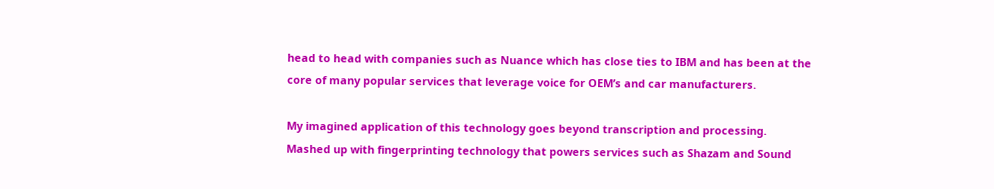head to head with companies such as Nuance which has close ties to IBM and has been at the core of many popular services that leverage voice for OEM’s and car manufacturers.

My imagined application of this technology goes beyond transcription and processing. Mashed up with fingerprinting technology that powers services such as Shazam and Sound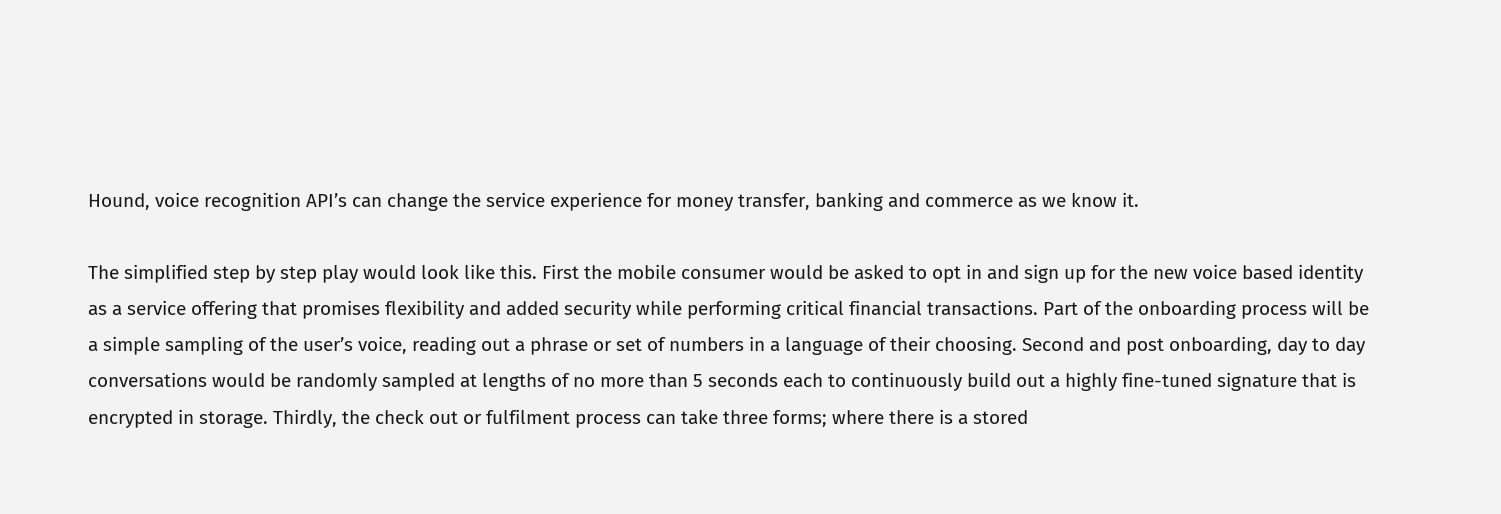Hound, voice recognition API’s can change the service experience for money transfer, banking and commerce as we know it.

The simplified step by step play would look like this. First the mobile consumer would be asked to opt in and sign up for the new voice based identity as a service offering that promises flexibility and added security while performing critical financial transactions. Part of the onboarding process will be a simple sampling of the user’s voice, reading out a phrase or set of numbers in a language of their choosing. Second and post onboarding, day to day conversations would be randomly sampled at lengths of no more than 5 seconds each to continuously build out a highly fine-tuned signature that is encrypted in storage. Thirdly, the check out or fulfilment process can take three forms; where there is a stored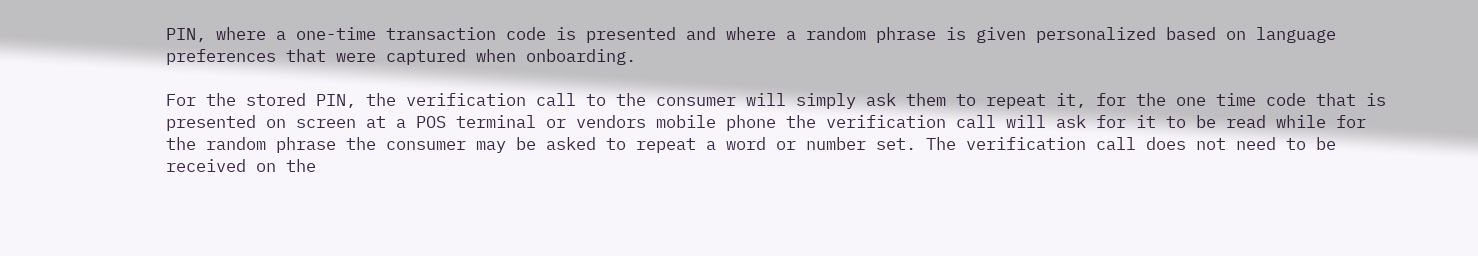PIN, where a one-time transaction code is presented and where a random phrase is given personalized based on language preferences that were captured when onboarding.

For the stored PIN, the verification call to the consumer will simply ask them to repeat it, for the one time code that is presented on screen at a POS terminal or vendors mobile phone the verification call will ask for it to be read while for the random phrase the consumer may be asked to repeat a word or number set. The verification call does not need to be received on the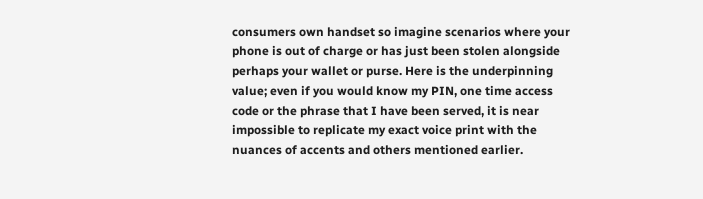consumers own handset so imagine scenarios where your phone is out of charge or has just been stolen alongside perhaps your wallet or purse. Here is the underpinning value; even if you would know my PIN, one time access code or the phrase that I have been served, it is near impossible to replicate my exact voice print with the nuances of accents and others mentioned earlier.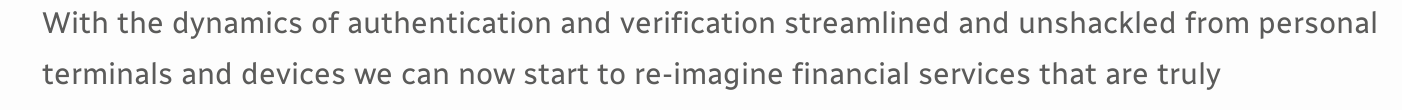With the dynamics of authentication and verification streamlined and unshackled from personal terminals and devices we can now start to re-imagine financial services that are truly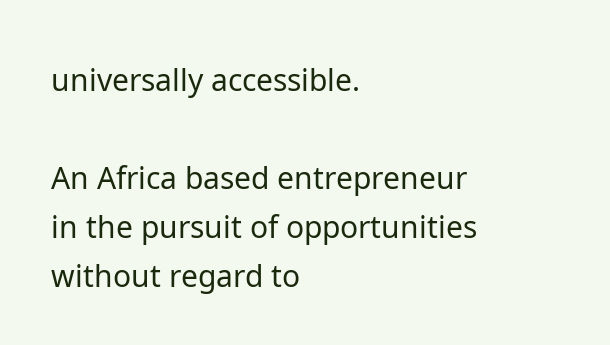universally accessible.

An Africa based entrepreneur in the pursuit of opportunities without regard to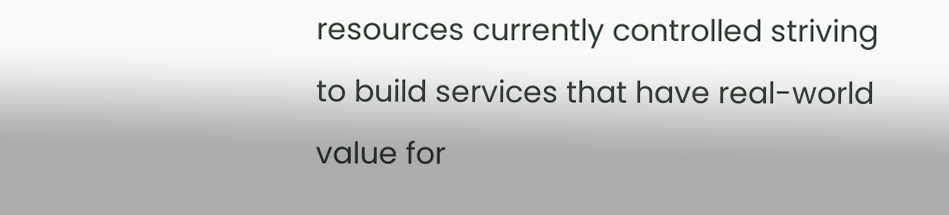resources currently controlled striving to build services that have real-world value for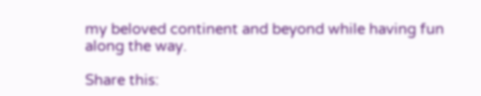my beloved continent and beyond while having fun along the way.

Share this: